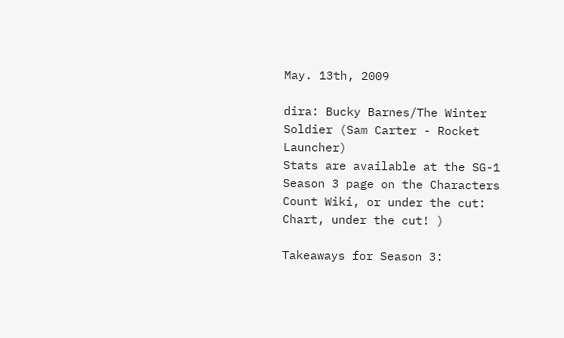May. 13th, 2009

dira: Bucky Barnes/The Winter Soldier (Sam Carter - Rocket Launcher)
Stats are available at the SG-1 Season 3 page on the Characters Count Wiki, or under the cut:
Chart, under the cut! )

Takeaways for Season 3: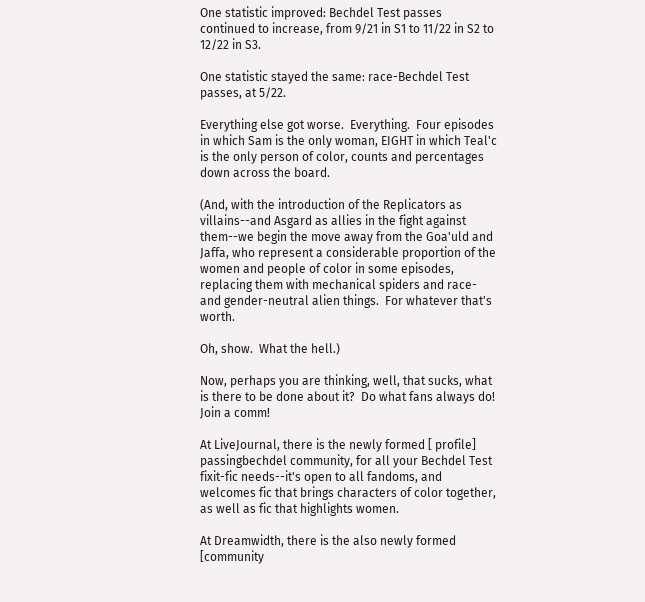One statistic improved: Bechdel Test passes continued to increase, from 9/21 in S1 to 11/22 in S2 to 12/22 in S3.

One statistic stayed the same: race-Bechdel Test passes, at 5/22.

Everything else got worse.  Everything.  Four episodes in which Sam is the only woman, EIGHT in which Teal'c is the only person of color, counts and percentages down across the board.

(And, with the introduction of the Replicators as villains--and Asgard as allies in the fight against them--we begin the move away from the Goa'uld and Jaffa, who represent a considerable proportion of the women and people of color in some episodes, replacing them with mechanical spiders and race- and gender-neutral alien things.  For whatever that's worth.

Oh, show.  What the hell.)

Now, perhaps you are thinking, well, that sucks, what is there to be done about it?  Do what fans always do!  Join a comm!

At LiveJournal, there is the newly formed [ profile] passingbechdel community, for all your Bechdel Test fixit-fic needs--it's open to all fandoms, and welcomes fic that brings characters of color together, as well as fic that highlights women.

At Dreamwidth, there is the also newly formed  [community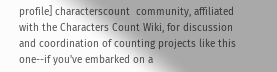profile] characterscount  community, affiliated with the Characters Count Wiki, for discussion and coordination of counting projects like this one--if you've embarked on a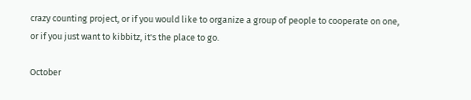crazy counting project, or if you would like to organize a group of people to cooperate on one, or if you just want to kibbitz, it's the place to go.

October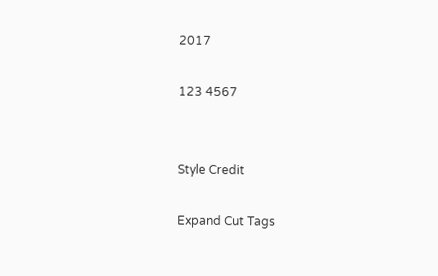2017

123 4567


Style Credit

Expand Cut Tags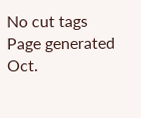No cut tags
Page generated Oct.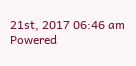21st, 2017 06:46 am
Powered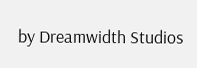by Dreamwidth Studios